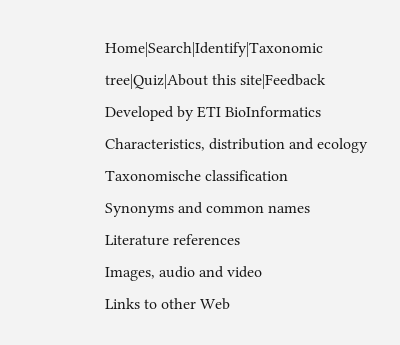Home|Search|Identify|Taxonomic tree|Quiz|About this site|Feedback
Developed by ETI BioInformatics
Characteristics, distribution and ecology
Taxonomische classification
Synonyms and common names
Literature references
Images, audio and video
Links to other Web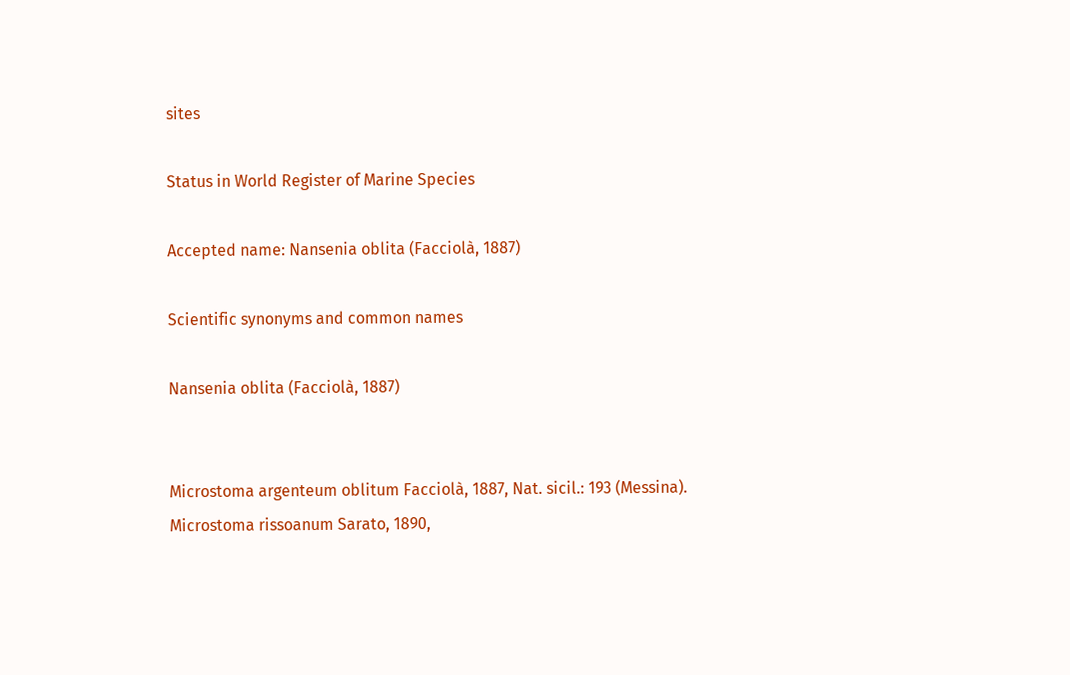sites

Status in World Register of Marine Species

Accepted name: Nansenia oblita (Facciolà, 1887)

Scientific synonyms and common names

Nansenia oblita (Facciolà, 1887)


Microstoma argenteum oblitum Facciolà, 1887, Nat. sicil.: 193 (Messina).
Microstoma rissoanum Sarato, 1890,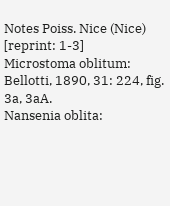Notes Poiss. Nice (Nice) [reprint: 1-3]
Microstoma oblitum: Bellotti, 1890, 31: 224, fig. 3a, 3aA.
Nansenia oblita: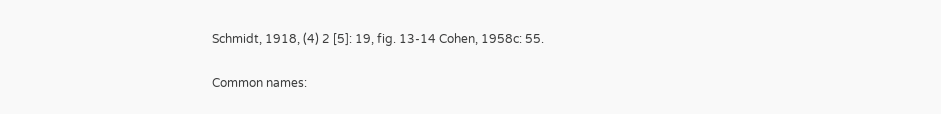Schmidt, 1918, (4) 2 [5]: 19, fig. 13-14 Cohen, 1958c: 55.

Common names: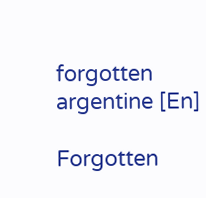forgotten argentine [En]

Forgotten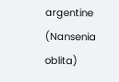argentine (Nansenia oblita)